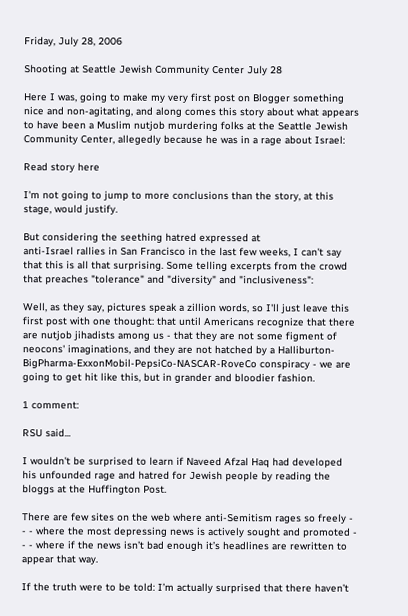Friday, July 28, 2006

Shooting at Seattle Jewish Community Center July 28

Here I was, going to make my very first post on Blogger something nice and non-agitating, and along comes this story about what appears to have been a Muslim nutjob murdering folks at the Seattle Jewish Community Center, allegedly because he was in a rage about Israel:

Read story here

I'm not going to jump to more conclusions than the story, at this stage, would justify.

But considering the seething hatred expressed at
anti-Israel rallies in San Francisco in the last few weeks, I can't say that this is all that surprising. Some telling excerpts from the crowd that preaches "tolerance" and "diversity" and "inclusiveness":

Well, as they say, pictures speak a zillion words, so I'll just leave this first post with one thought: that until Americans recognize that there are nutjob jihadists among us - that they are not some figment of neocons' imaginations, and they are not hatched by a Halliburton-BigPharma-ExxonMobil-PepsiCo-NASCAR-RoveCo conspiracy - we are going to get hit like this, but in grander and bloodier fashion.

1 comment:

RSU said...

I wouldn't be surprised to learn if Naveed Afzal Haq had developed his unfounded rage and hatred for Jewish people by reading the bloggs at the Huffington Post.

There are few sites on the web where anti-Semitism rages so freely - - - where the most depressing news is actively sought and promoted - - - where if the news isn’t bad enough it’s headlines are rewritten to appear that way.

If the truth were to be told: I’m actually surprised that there haven’t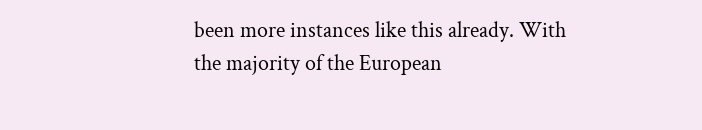been more instances like this already. With the majority of the European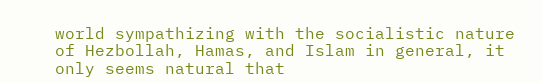world sympathizing with the socialistic nature of Hezbollah, Hamas, and Islam in general, it only seems natural that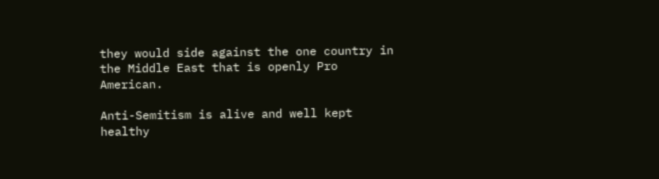they would side against the one country in the Middle East that is openly Pro American.

Anti-Semitism is alive and well kept healthy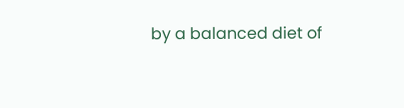by a balanced diet of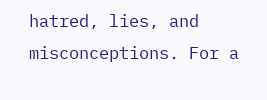hatred, lies, and misconceptions. For a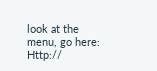look at the menu, go here: Http://